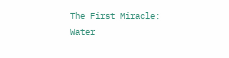The First Miracle: Water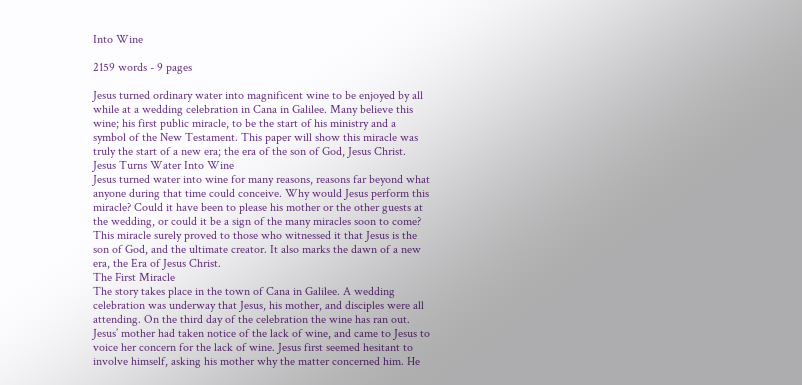Into Wine

2159 words - 9 pages

Jesus turned ordinary water into magnificent wine to be enjoyed by all while at a wedding celebration in Cana in Galilee. Many believe this wine; his first public miracle, to be the start of his ministry and a symbol of the New Testament. This paper will show this miracle was truly the start of a new era; the era of the son of God, Jesus Christ.
Jesus Turns Water Into Wine
Jesus turned water into wine for many reasons, reasons far beyond what anyone during that time could conceive. Why would Jesus perform this miracle? Could it have been to please his mother or the other guests at the wedding, or could it be a sign of the many miracles soon to come? This miracle surely proved to those who witnessed it that Jesus is the son of God, and the ultimate creator. It also marks the dawn of a new era, the Era of Jesus Christ.
The First Miracle
The story takes place in the town of Cana in Galilee. A wedding celebration was underway that Jesus, his mother, and disciples were all attending. On the third day of the celebration the wine has ran out. Jesus’ mother had taken notice of the lack of wine, and came to Jesus to voice her concern for the lack of wine. Jesus first seemed hesitant to involve himself, asking his mother why the matter concerned him. He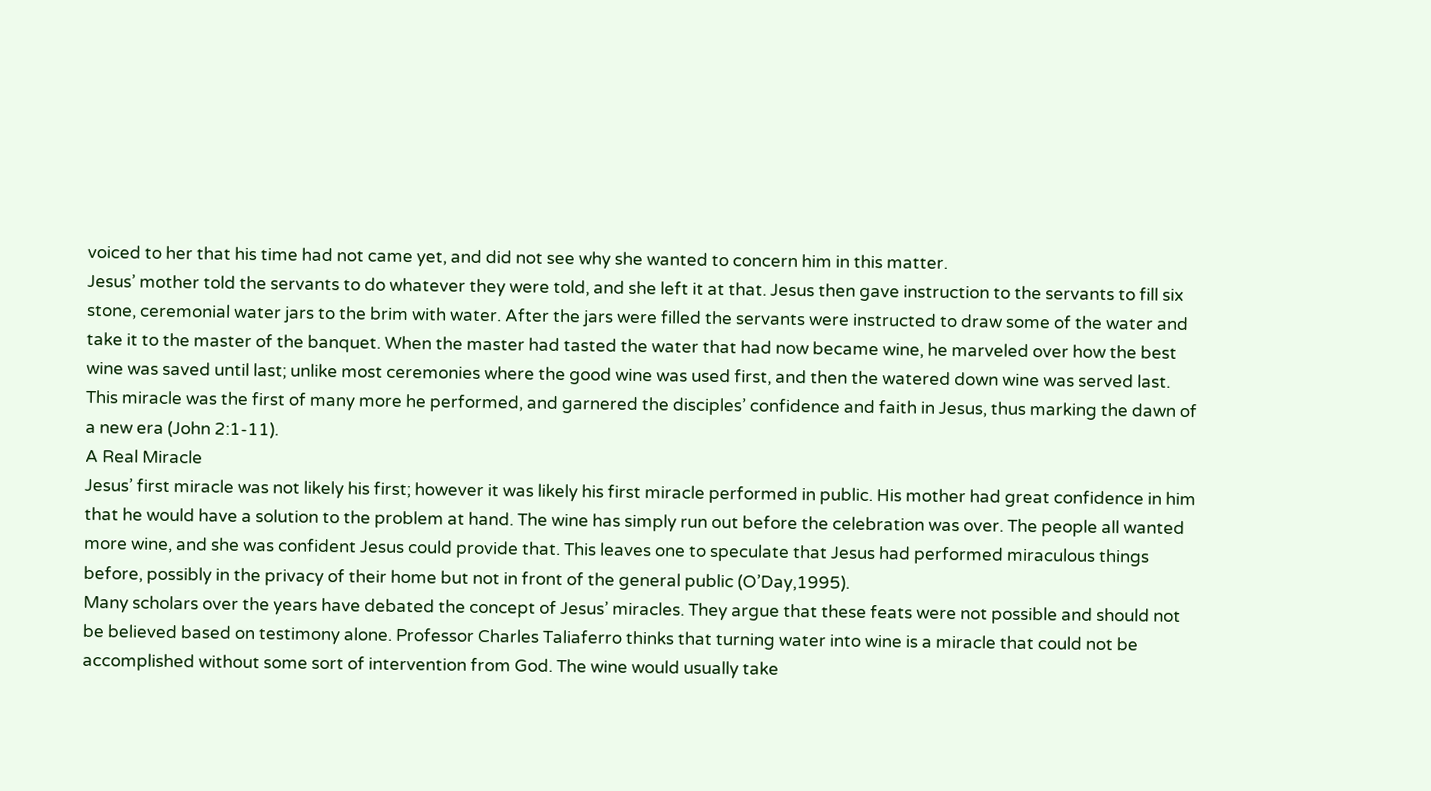voiced to her that his time had not came yet, and did not see why she wanted to concern him in this matter.
Jesus’ mother told the servants to do whatever they were told, and she left it at that. Jesus then gave instruction to the servants to fill six stone, ceremonial water jars to the brim with water. After the jars were filled the servants were instructed to draw some of the water and take it to the master of the banquet. When the master had tasted the water that had now became wine, he marveled over how the best wine was saved until last; unlike most ceremonies where the good wine was used first, and then the watered down wine was served last. This miracle was the first of many more he performed, and garnered the disciples’ confidence and faith in Jesus, thus marking the dawn of a new era (John 2:1-11).
A Real Miracle
Jesus’ first miracle was not likely his first; however it was likely his first miracle performed in public. His mother had great confidence in him that he would have a solution to the problem at hand. The wine has simply run out before the celebration was over. The people all wanted more wine, and she was confident Jesus could provide that. This leaves one to speculate that Jesus had performed miraculous things before, possibly in the privacy of their home but not in front of the general public (O’Day,1995).
Many scholars over the years have debated the concept of Jesus’ miracles. They argue that these feats were not possible and should not be believed based on testimony alone. Professor Charles Taliaferro thinks that turning water into wine is a miracle that could not be accomplished without some sort of intervention from God. The wine would usually take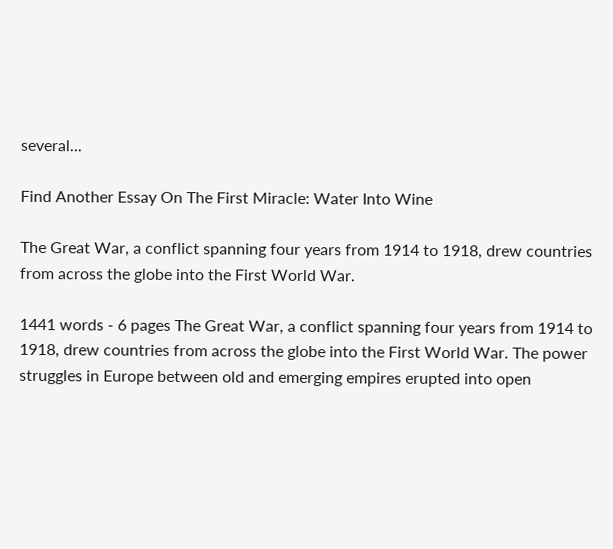several...

Find Another Essay On The First Miracle: Water Into Wine

The Great War, a conflict spanning four years from 1914 to 1918, drew countries from across the globe into the First World War.

1441 words - 6 pages The Great War, a conflict spanning four years from 1914 to 1918, drew countries from across the globe into the First World War. The power struggles in Europe between old and emerging empires erupted into open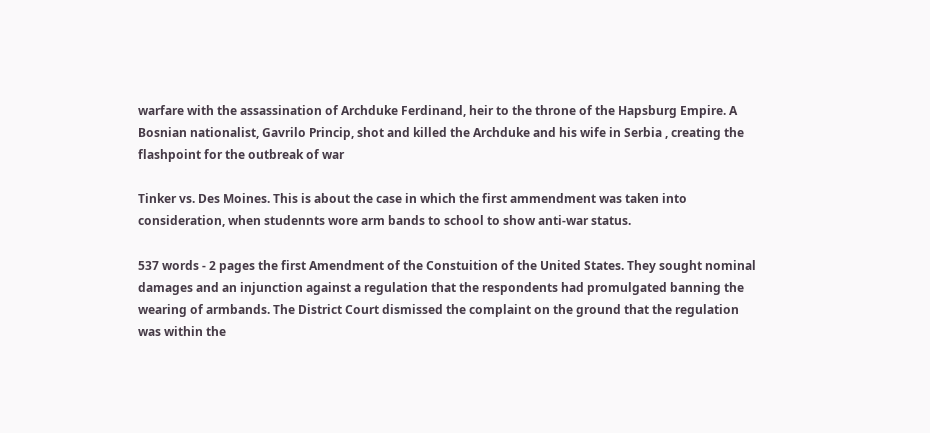warfare with the assassination of Archduke Ferdinand, heir to the throne of the Hapsburg Empire. A Bosnian nationalist, Gavrilo Princip, shot and killed the Archduke and his wife in Serbia , creating the flashpoint for the outbreak of war

Tinker vs. Des Moines. This is about the case in which the first ammendment was taken into consideration, when studennts wore arm bands to school to show anti-war status.

537 words - 2 pages the first Amendment of the Constuition of the United States. They sought nominal damages and an injunction against a regulation that the respondents had promulgated banning the wearing of armbands. The District Court dismissed the complaint on the ground that the regulation was within the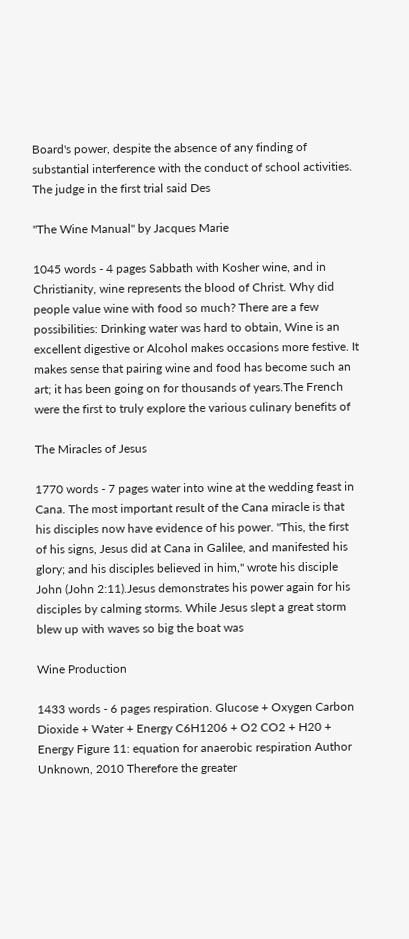Board's power, despite the absence of any finding of substantial interference with the conduct of school activities. The judge in the first trial said Des

"The Wine Manual" by Jacques Marie

1045 words - 4 pages Sabbath with Kosher wine, and in Christianity, wine represents the blood of Christ. Why did people value wine with food so much? There are a few possibilities: Drinking water was hard to obtain, Wine is an excellent digestive or Alcohol makes occasions more festive. It makes sense that pairing wine and food has become such an art; it has been going on for thousands of years.The French were the first to truly explore the various culinary benefits of

The Miracles of Jesus

1770 words - 7 pages water into wine at the wedding feast in Cana. The most important result of the Cana miracle is that his disciples now have evidence of his power. "This, the first of his signs, Jesus did at Cana in Galilee, and manifested his glory; and his disciples believed in him," wrote his disciple John (John 2:11).Jesus demonstrates his power again for his disciples by calming storms. While Jesus slept a great storm blew up with waves so big the boat was

Wine Production

1433 words - 6 pages respiration. Glucose + Oxygen Carbon Dioxide + Water + Energy C6H1206 + O2 CO2 + H20 + Energy Figure 11: equation for anaerobic respiration Author Unknown, 2010 Therefore the greater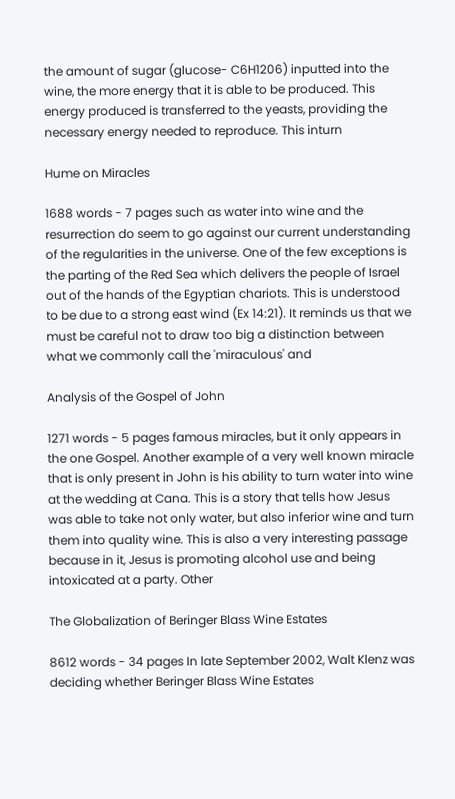the amount of sugar (glucose- C6H1206) inputted into the wine, the more energy that it is able to be produced. This energy produced is transferred to the yeasts, providing the necessary energy needed to reproduce. This inturn

Hume on Miracles

1688 words - 7 pages such as water into wine and the resurrection do seem to go against our current understanding of the regularities in the universe. One of the few exceptions is the parting of the Red Sea which delivers the people of Israel out of the hands of the Egyptian chariots. This is understood to be due to a strong east wind (Ex 14:21). It reminds us that we must be careful not to draw too big a distinction between what we commonly call the 'miraculous' and

Analysis of the Gospel of John

1271 words - 5 pages famous miracles, but it only appears in the one Gospel. Another example of a very well known miracle that is only present in John is his ability to turn water into wine at the wedding at Cana. This is a story that tells how Jesus was able to take not only water, but also inferior wine and turn them into quality wine. This is also a very interesting passage because in it, Jesus is promoting alcohol use and being intoxicated at a party. Other

The Globalization of Beringer Blass Wine Estates

8612 words - 34 pages In late September 2002, Walt Klenz was deciding whether Beringer Blass Wine Estates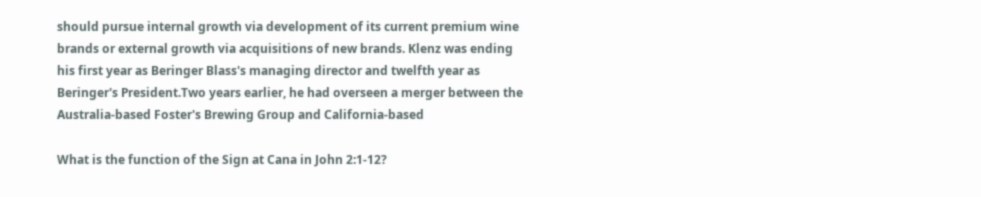should pursue internal growth via development of its current premium wine brands or external growth via acquisitions of new brands. Klenz was ending his first year as Beringer Blass's managing director and twelfth year as Beringer's President.Two years earlier, he had overseen a merger between the Australia-based Foster's Brewing Group and California-based

What is the function of the Sign at Cana in John 2:1-12?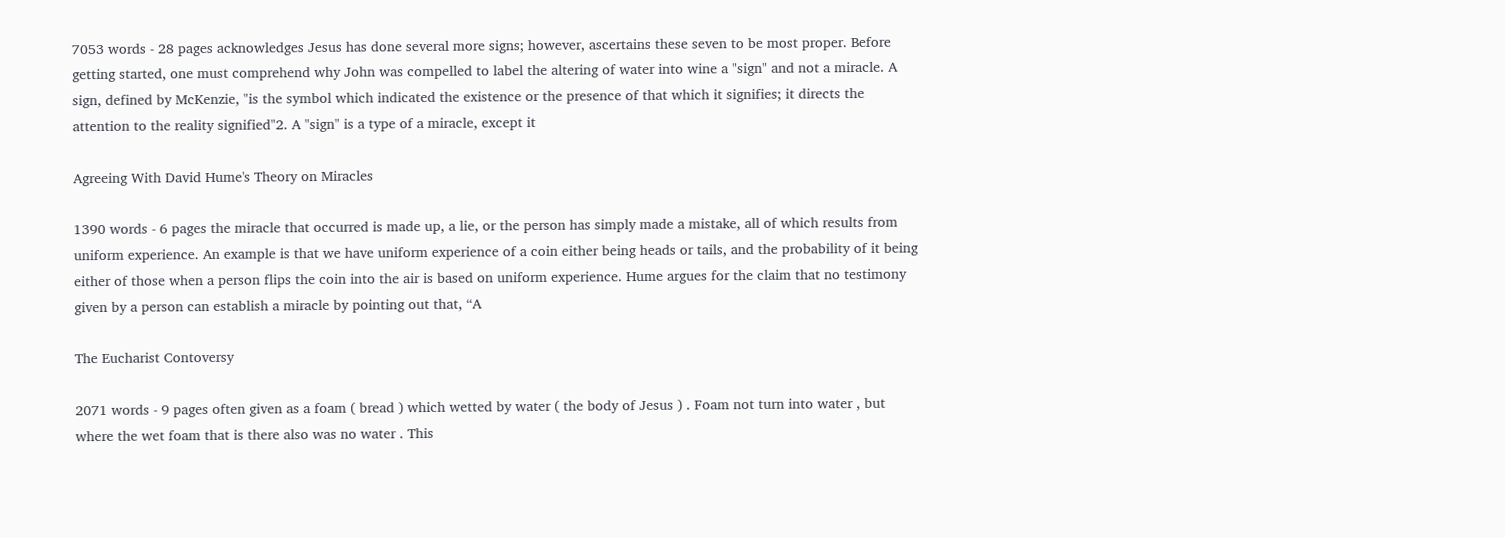7053 words - 28 pages acknowledges Jesus has done several more signs; however, ascertains these seven to be most proper. Before getting started, one must comprehend why John was compelled to label the altering of water into wine a "sign" and not a miracle. A sign, defined by McKenzie, "is the symbol which indicated the existence or the presence of that which it signifies; it directs the attention to the reality signified"2. A "sign" is a type of a miracle, except it

Agreeing With David Hume's Theory on Miracles

1390 words - 6 pages the miracle that occurred is made up, a lie, or the person has simply made a mistake, all of which results from uniform experience. An example is that we have uniform experience of a coin either being heads or tails, and the probability of it being either of those when a person flips the coin into the air is based on uniform experience. Hume argues for the claim that no testimony given by a person can establish a miracle by pointing out that, “A

The Eucharist Contoversy

2071 words - 9 pages often given as a foam ( bread ) which wetted by water ( the body of Jesus ) . Foam not turn into water , but where the wet foam that is there also was no water . This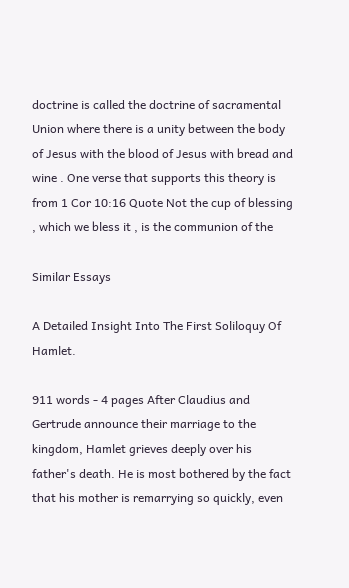doctrine is called the doctrine of sacramental Union where there is a unity between the body of Jesus with the blood of Jesus with bread and wine . One verse that supports this theory is from 1 Cor 10:16 Quote Not the cup of blessing , which we bless it , is the communion of the

Similar Essays

A Detailed Insight Into The First Soliloquy Of Hamlet.

911 words - 4 pages After Claudius and Gertrude announce their marriage to the kingdom, Hamlet grieves deeply over his father's death. He is most bothered by the fact that his mother is remarrying so quickly, even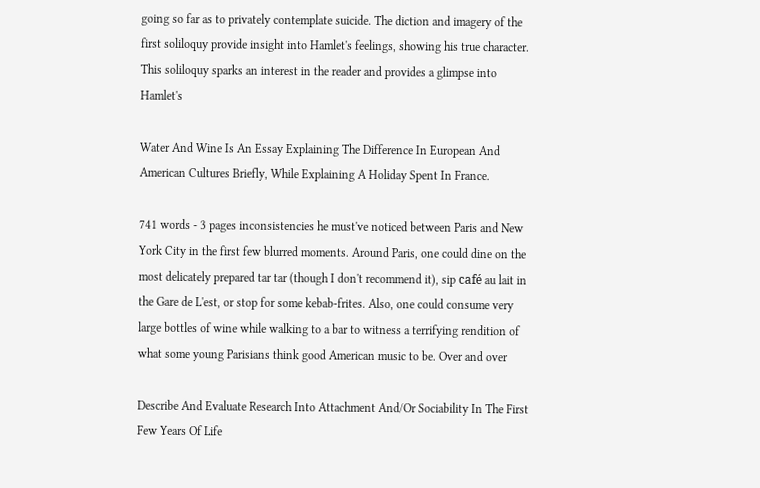going so far as to privately contemplate suicide. The diction and imagery of the first soliloquy provide insight into Hamlet's feelings, showing his true character. This soliloquy sparks an interest in the reader and provides a glimpse into Hamlet's

Water And Wine Is An Essay Explaining The Difference In European And American Cultures Briefly, While Explaining A Holiday Spent In France.

741 words - 3 pages inconsistencies he must've noticed between Paris and New York City in the first few blurred moments. Around Paris, one could dine on the most delicately prepared tar tar (though I don't recommend it), sip café au lait in the Gare de L'est, or stop for some kebab-frites. Also, one could consume very large bottles of wine while walking to a bar to witness a terrifying rendition of what some young Parisians think good American music to be. Over and over

Describe And Evaluate Research Into Attachment And/Or Sociability In The First Few Years Of Life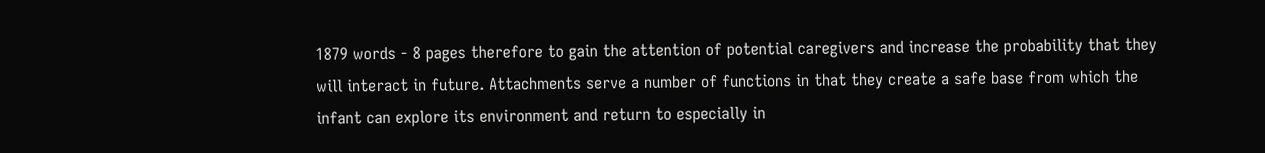1879 words - 8 pages therefore to gain the attention of potential caregivers and increase the probability that they will interact in future. Attachments serve a number of functions in that they create a safe base from which the infant can explore its environment and return to especially in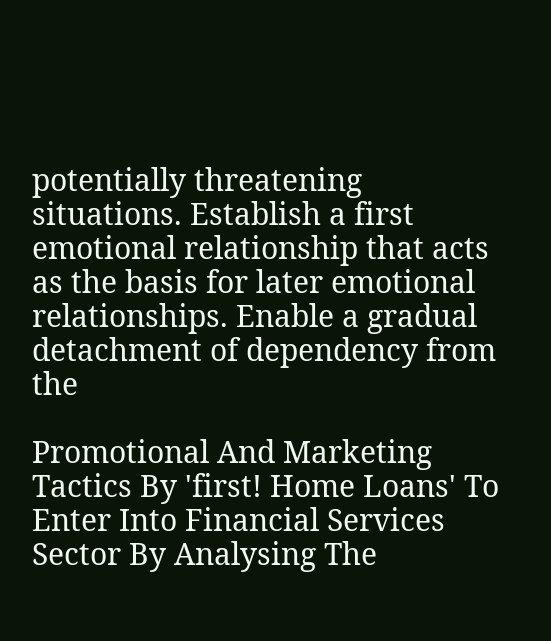potentially threatening situations. Establish a first emotional relationship that acts as the basis for later emotional relationships. Enable a gradual detachment of dependency from the

Promotional And Marketing Tactics By 'first! Home Loans' To Enter Into Financial Services Sector By Analysing The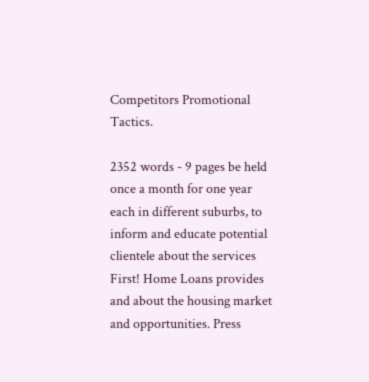Competitors Promotional Tactics.

2352 words - 9 pages be held once a month for one year each in different suburbs, to inform and educate potential clientele about the services First! Home Loans provides and about the housing market and opportunities. Press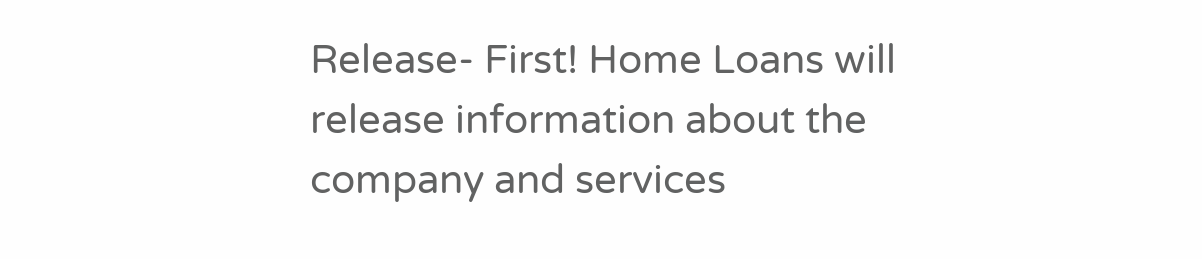Release- First! Home Loans will release information about the company and services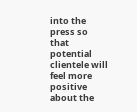into the press so that potential clientele will feel more positive about the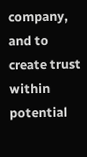company, and to create trust within potential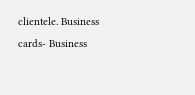clientele. Business cards- Business